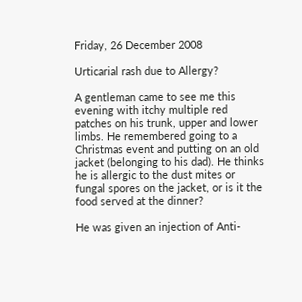Friday, 26 December 2008

Urticarial rash due to Allergy?

A gentleman came to see me this evening with itchy multiple red patches on his trunk, upper and lower limbs. He remembered going to a Christmas event and putting on an old jacket (belonging to his dad). He thinks he is allergic to the dust mites or fungal spores on the jacket, or is it the food served at the dinner?

He was given an injection of Anti-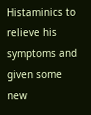Histaminics to relieve his symptoms and given some new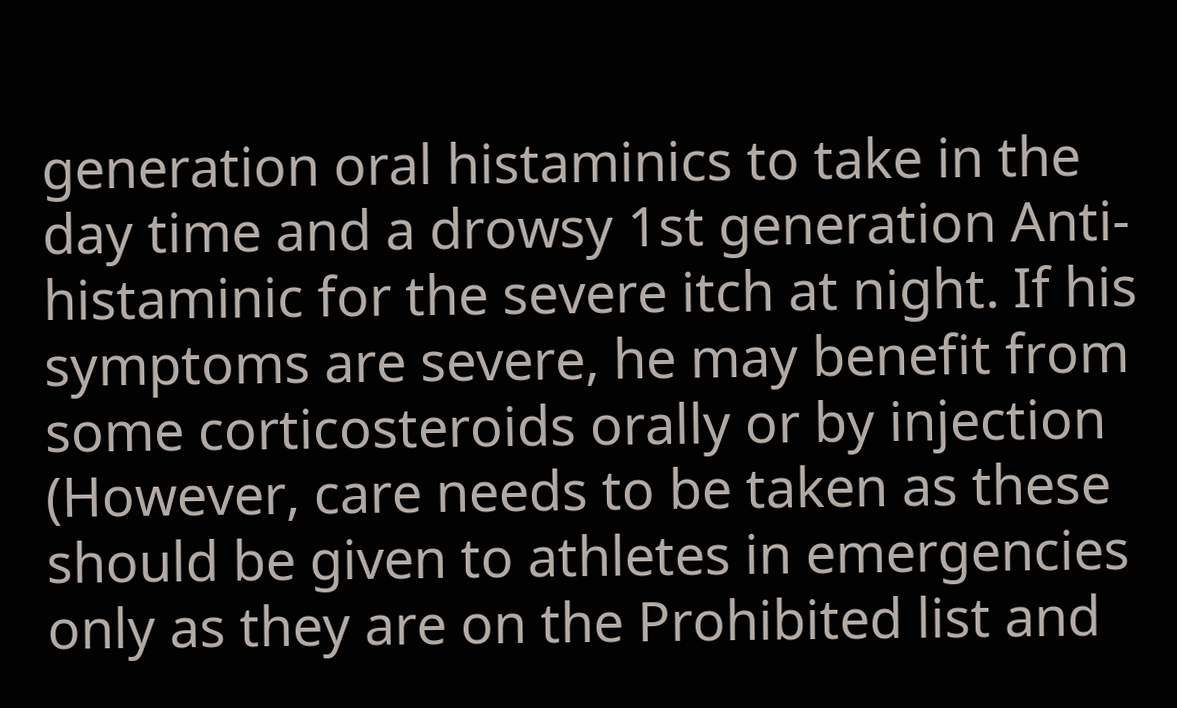generation oral histaminics to take in the day time and a drowsy 1st generation Anti-histaminic for the severe itch at night. If his symptoms are severe, he may benefit from some corticosteroids orally or by injection (However, care needs to be taken as these should be given to athletes in emergencies only as they are on the Prohibited list and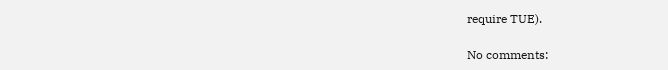require TUE).

No comments: